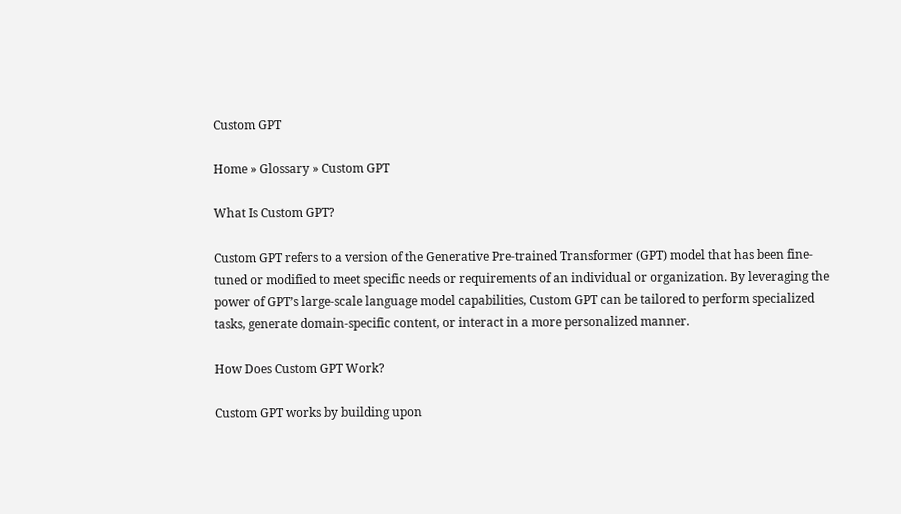Custom GPT

Home » Glossary » Custom GPT

What Is Custom GPT?

Custom GPT refers to a version of the Generative Pre-trained Transformer (GPT) model that has been fine-tuned or modified to meet specific needs or requirements of an individual or organization. By leveraging the power of GPT’s large-scale language model capabilities, Custom GPT can be tailored to perform specialized tasks, generate domain-specific content, or interact in a more personalized manner.

How Does Custom GPT Work?

Custom GPT works by building upon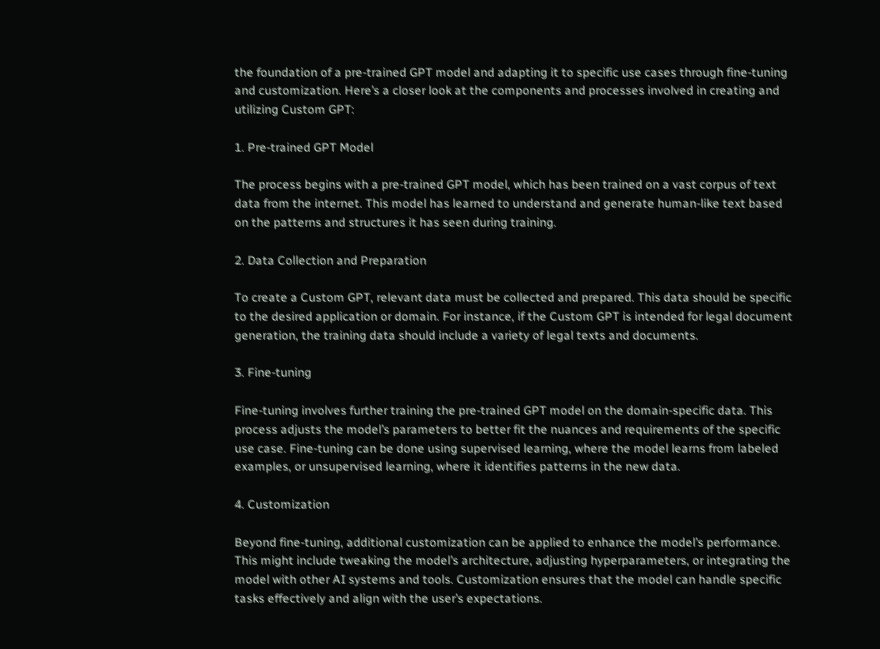the foundation of a pre-trained GPT model and adapting it to specific use cases through fine-tuning and customization. Here’s a closer look at the components and processes involved in creating and utilizing Custom GPT:

1. Pre-trained GPT Model

The process begins with a pre-trained GPT model, which has been trained on a vast corpus of text data from the internet. This model has learned to understand and generate human-like text based on the patterns and structures it has seen during training.

2. Data Collection and Preparation

To create a Custom GPT, relevant data must be collected and prepared. This data should be specific to the desired application or domain. For instance, if the Custom GPT is intended for legal document generation, the training data should include a variety of legal texts and documents.

3. Fine-tuning

Fine-tuning involves further training the pre-trained GPT model on the domain-specific data. This process adjusts the model’s parameters to better fit the nuances and requirements of the specific use case. Fine-tuning can be done using supervised learning, where the model learns from labeled examples, or unsupervised learning, where it identifies patterns in the new data.

4. Customization

Beyond fine-tuning, additional customization can be applied to enhance the model’s performance. This might include tweaking the model’s architecture, adjusting hyperparameters, or integrating the model with other AI systems and tools. Customization ensures that the model can handle specific tasks effectively and align with the user’s expectations.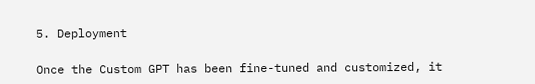5. Deployment

Once the Custom GPT has been fine-tuned and customized, it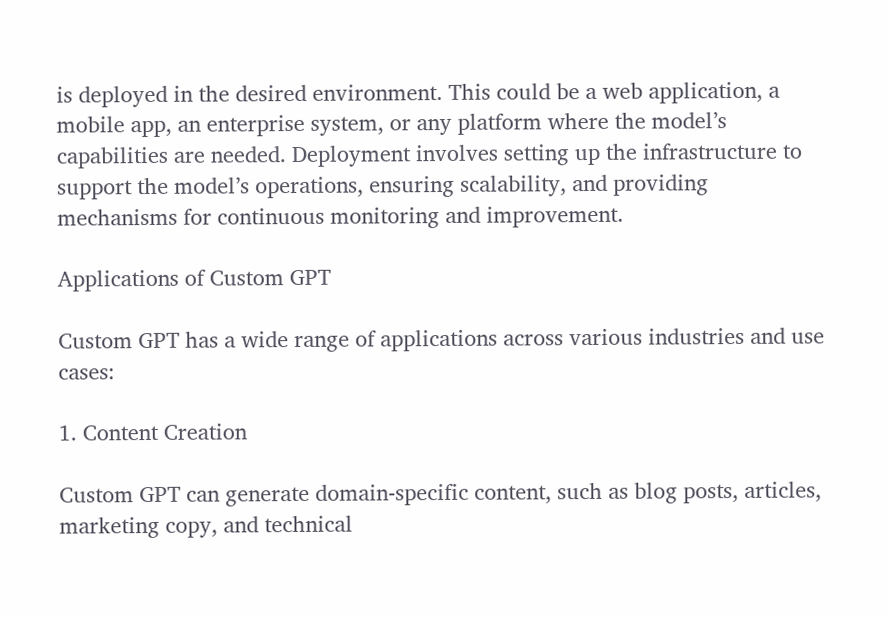is deployed in the desired environment. This could be a web application, a mobile app, an enterprise system, or any platform where the model’s capabilities are needed. Deployment involves setting up the infrastructure to support the model’s operations, ensuring scalability, and providing mechanisms for continuous monitoring and improvement.

Applications of Custom GPT

Custom GPT has a wide range of applications across various industries and use cases:

1. Content Creation

Custom GPT can generate domain-specific content, such as blog posts, articles, marketing copy, and technical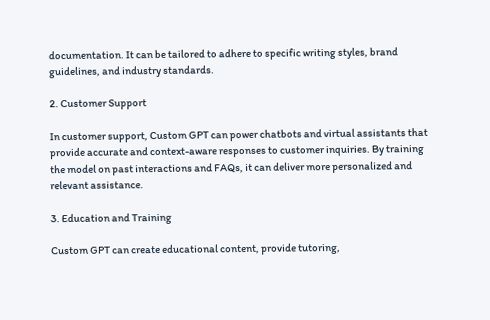documentation. It can be tailored to adhere to specific writing styles, brand guidelines, and industry standards.

2. Customer Support

In customer support, Custom GPT can power chatbots and virtual assistants that provide accurate and context-aware responses to customer inquiries. By training the model on past interactions and FAQs, it can deliver more personalized and relevant assistance.

3. Education and Training

Custom GPT can create educational content, provide tutoring,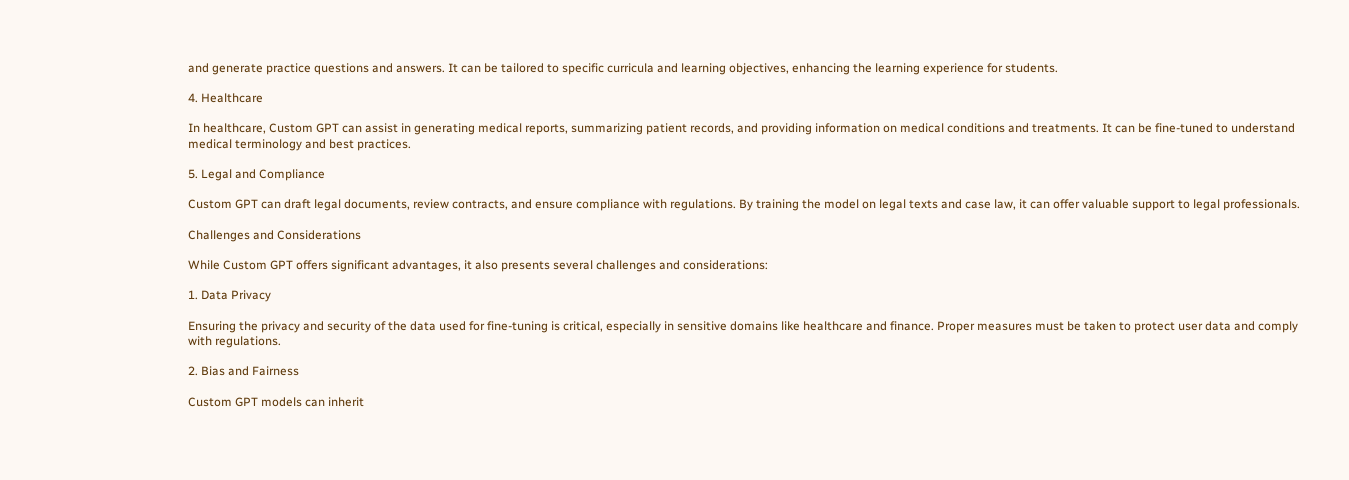and generate practice questions and answers. It can be tailored to specific curricula and learning objectives, enhancing the learning experience for students.

4. Healthcare

In healthcare, Custom GPT can assist in generating medical reports, summarizing patient records, and providing information on medical conditions and treatments. It can be fine-tuned to understand medical terminology and best practices.

5. Legal and Compliance

Custom GPT can draft legal documents, review contracts, and ensure compliance with regulations. By training the model on legal texts and case law, it can offer valuable support to legal professionals.

Challenges and Considerations

While Custom GPT offers significant advantages, it also presents several challenges and considerations:

1. Data Privacy

Ensuring the privacy and security of the data used for fine-tuning is critical, especially in sensitive domains like healthcare and finance. Proper measures must be taken to protect user data and comply with regulations.

2. Bias and Fairness

Custom GPT models can inherit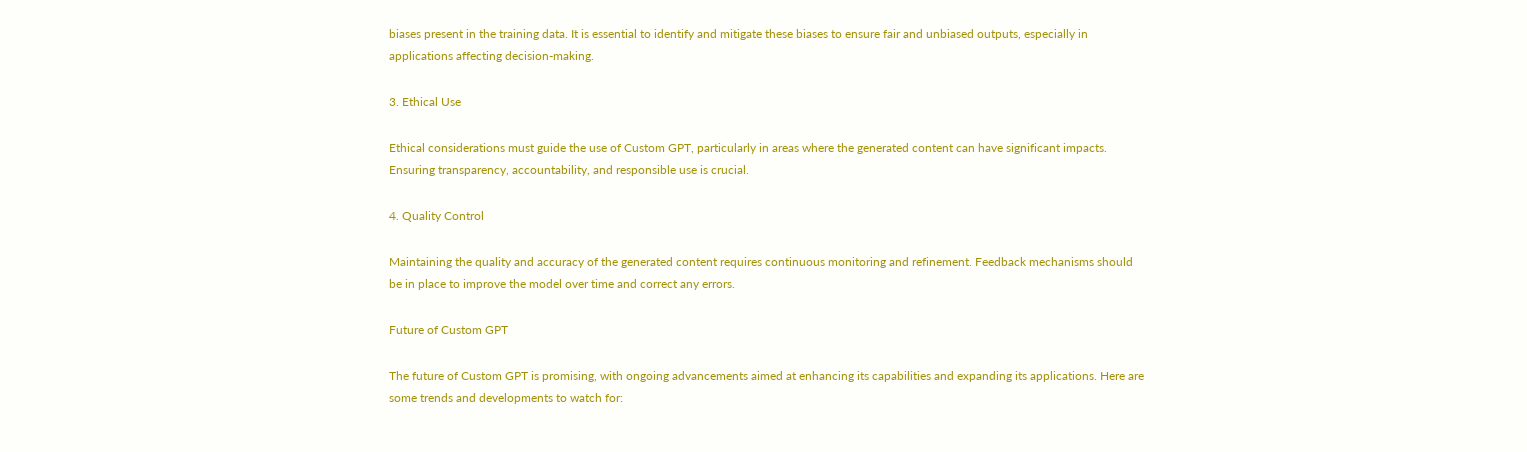biases present in the training data. It is essential to identify and mitigate these biases to ensure fair and unbiased outputs, especially in applications affecting decision-making.

3. Ethical Use

Ethical considerations must guide the use of Custom GPT, particularly in areas where the generated content can have significant impacts. Ensuring transparency, accountability, and responsible use is crucial.

4. Quality Control

Maintaining the quality and accuracy of the generated content requires continuous monitoring and refinement. Feedback mechanisms should be in place to improve the model over time and correct any errors.

Future of Custom GPT

The future of Custom GPT is promising, with ongoing advancements aimed at enhancing its capabilities and expanding its applications. Here are some trends and developments to watch for: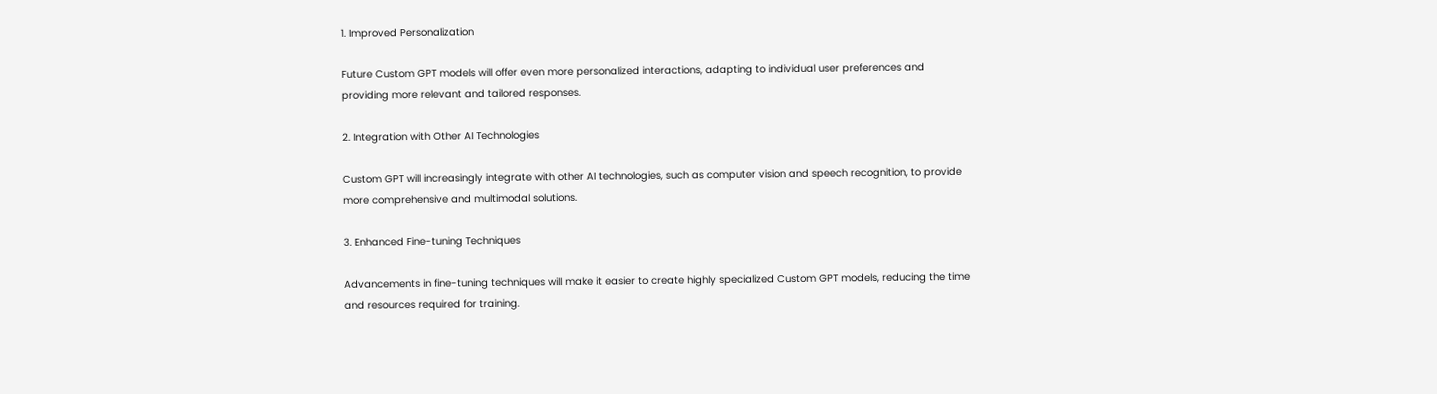1. Improved Personalization

Future Custom GPT models will offer even more personalized interactions, adapting to individual user preferences and providing more relevant and tailored responses.

2. Integration with Other AI Technologies

Custom GPT will increasingly integrate with other AI technologies, such as computer vision and speech recognition, to provide more comprehensive and multimodal solutions.

3. Enhanced Fine-tuning Techniques

Advancements in fine-tuning techniques will make it easier to create highly specialized Custom GPT models, reducing the time and resources required for training.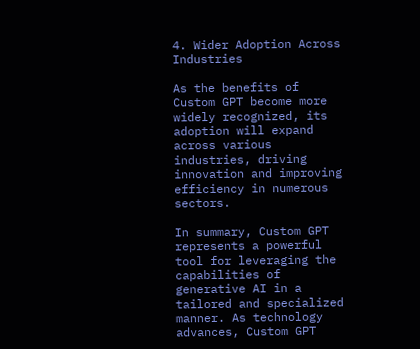4. Wider Adoption Across Industries

As the benefits of Custom GPT become more widely recognized, its adoption will expand across various industries, driving innovation and improving efficiency in numerous sectors.

In summary, Custom GPT represents a powerful tool for leveraging the capabilities of generative AI in a tailored and specialized manner. As technology advances, Custom GPT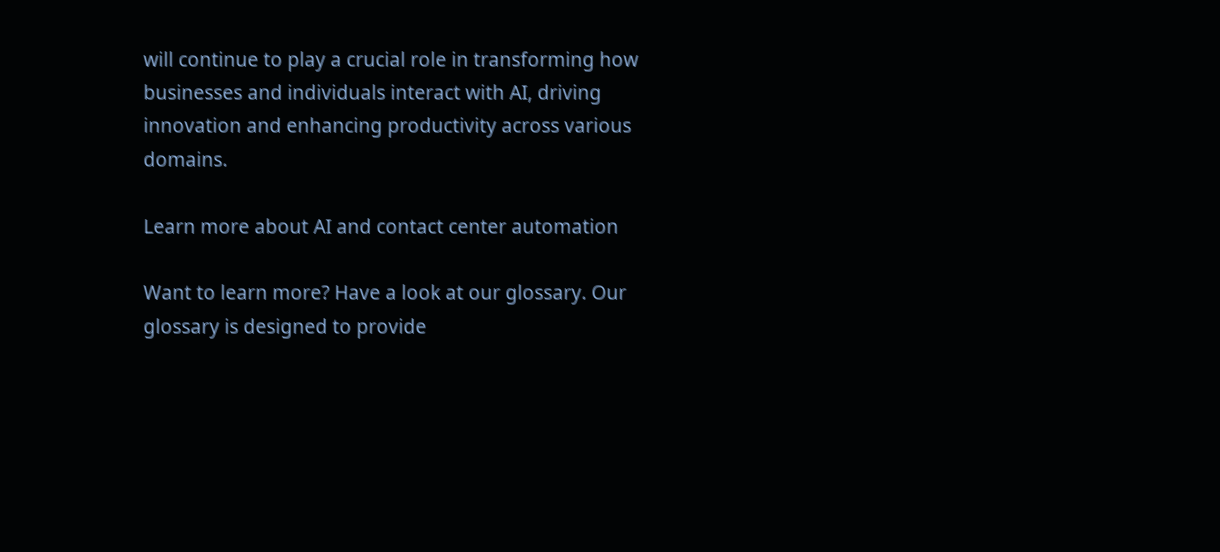will continue to play a crucial role in transforming how businesses and individuals interact with AI, driving innovation and enhancing productivity across various domains.

Learn more about AI and contact center automation

Want to learn more? Have a look at our glossary. Our glossary is designed to provide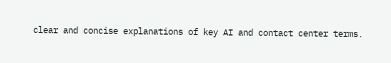clear and concise explanations of key AI and contact center terms.